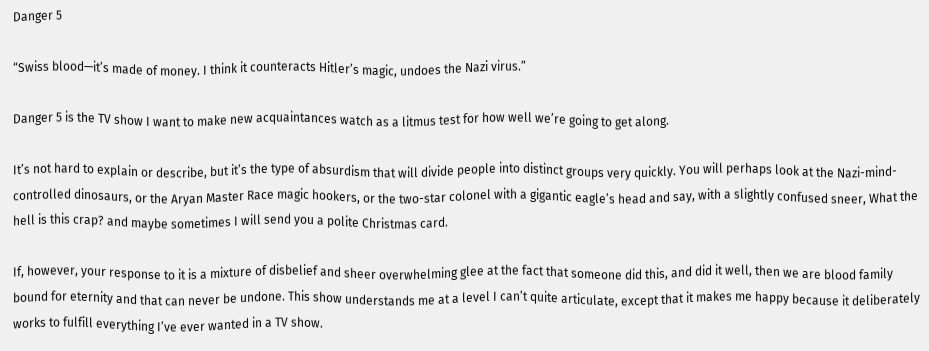Danger 5

“Swiss blood—it’s made of money. I think it counteracts Hitler’s magic, undoes the Nazi virus.”

Danger 5 is the TV show I want to make new acquaintances watch as a litmus test for how well we’re going to get along.

It’s not hard to explain or describe, but it’s the type of absurdism that will divide people into distinct groups very quickly. You will perhaps look at the Nazi-mind-controlled dinosaurs, or the Aryan Master Race magic hookers, or the two-star colonel with a gigantic eagle’s head and say, with a slightly confused sneer, What the hell is this crap? and maybe sometimes I will send you a polite Christmas card.

If, however, your response to it is a mixture of disbelief and sheer overwhelming glee at the fact that someone did this, and did it well, then we are blood family bound for eternity and that can never be undone. This show understands me at a level I can’t quite articulate, except that it makes me happy because it deliberately works to fulfill everything I’ve ever wanted in a TV show.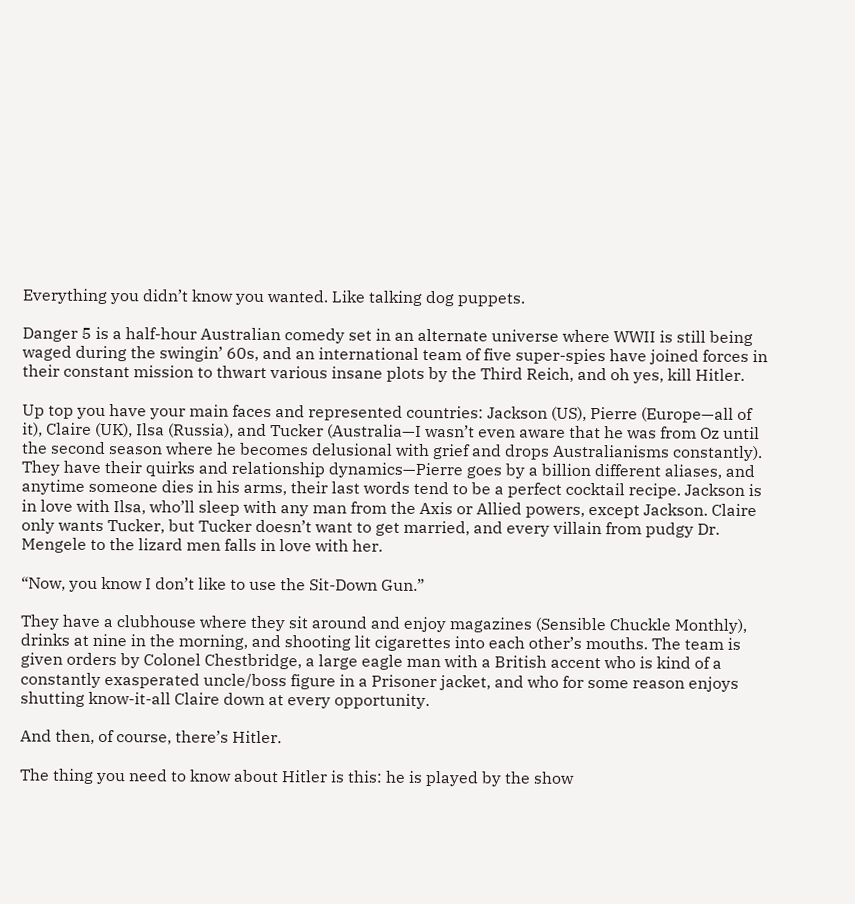Everything you didn’t know you wanted. Like talking dog puppets.

Danger 5 is a half-hour Australian comedy set in an alternate universe where WWII is still being waged during the swingin’ 60s, and an international team of five super-spies have joined forces in their constant mission to thwart various insane plots by the Third Reich, and oh yes, kill Hitler.

Up top you have your main faces and represented countries: Jackson (US), Pierre (Europe—all of it), Claire (UK), Ilsa (Russia), and Tucker (Australia—I wasn’t even aware that he was from Oz until the second season where he becomes delusional with grief and drops Australianisms constantly). They have their quirks and relationship dynamics—Pierre goes by a billion different aliases, and anytime someone dies in his arms, their last words tend to be a perfect cocktail recipe. Jackson is in love with Ilsa, who’ll sleep with any man from the Axis or Allied powers, except Jackson. Claire only wants Tucker, but Tucker doesn’t want to get married, and every villain from pudgy Dr. Mengele to the lizard men falls in love with her.

“Now, you know I don’t like to use the Sit-Down Gun.”

They have a clubhouse where they sit around and enjoy magazines (Sensible Chuckle Monthly), drinks at nine in the morning, and shooting lit cigarettes into each other’s mouths. The team is given orders by Colonel Chestbridge, a large eagle man with a British accent who is kind of a constantly exasperated uncle/boss figure in a Prisoner jacket, and who for some reason enjoys shutting know-it-all Claire down at every opportunity.

And then, of course, there’s Hitler.

The thing you need to know about Hitler is this: he is played by the show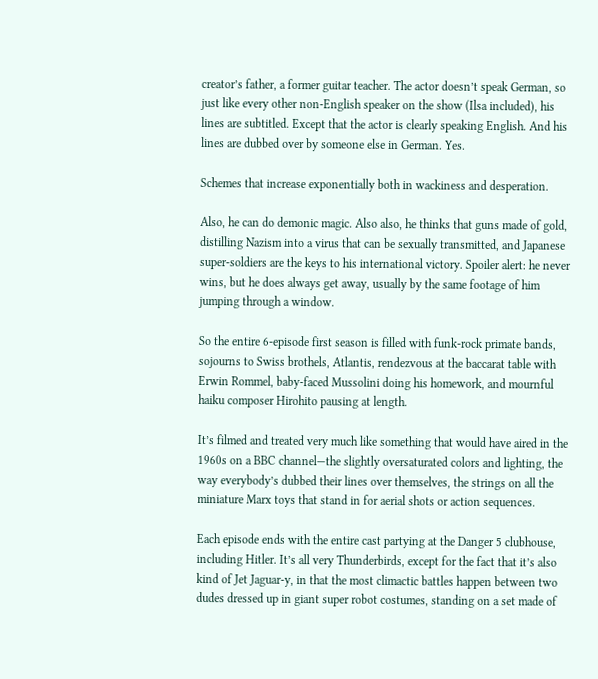creator’s father, a former guitar teacher. The actor doesn’t speak German, so just like every other non-English speaker on the show (Ilsa included), his lines are subtitled. Except that the actor is clearly speaking English. And his lines are dubbed over by someone else in German. Yes.

Schemes that increase exponentially both in wackiness and desperation.

Also, he can do demonic magic. Also also, he thinks that guns made of gold, distilling Nazism into a virus that can be sexually transmitted, and Japanese super-soldiers are the keys to his international victory. Spoiler alert: he never wins, but he does always get away, usually by the same footage of him jumping through a window.

So the entire 6-episode first season is filled with funk-rock primate bands, sojourns to Swiss brothels, Atlantis, rendezvous at the baccarat table with Erwin Rommel, baby-faced Mussolini doing his homework, and mournful haiku composer Hirohito pausing at length.

It’s filmed and treated very much like something that would have aired in the 1960s on a BBC channel—the slightly oversaturated colors and lighting, the way everybody’s dubbed their lines over themselves, the strings on all the miniature Marx toys that stand in for aerial shots or action sequences.

Each episode ends with the entire cast partying at the Danger 5 clubhouse, including Hitler. It’s all very Thunderbirds, except for the fact that it’s also kind of Jet Jaguar-y, in that the most climactic battles happen between two dudes dressed up in giant super robot costumes, standing on a set made of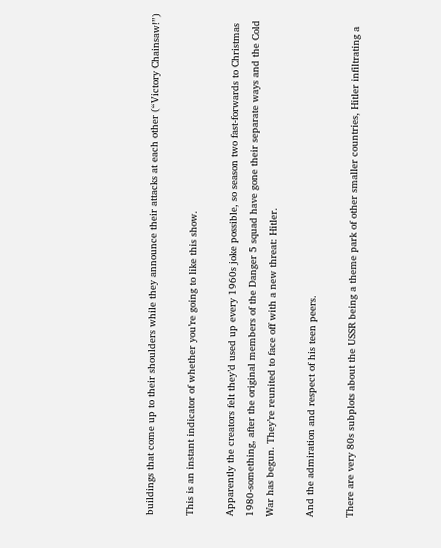buildings that come up to their shoulders while they announce their attacks at each other (“Victory Chainsaw!”)

This is an instant indicator of whether you’re going to like this show.

Apparently the creators felt they’d used up every 1960s joke possible, so season two fast-forwards to Christmas 1980-something, after the original members of the Danger 5 squad have gone their separate ways and the Cold War has begun. They’re reunited to face off with a new threat: Hitler.

And the admiration and respect of his teen peers.

There are very 80s subplots about the USSR being a theme park of other smaller countries, Hitler infiltrating a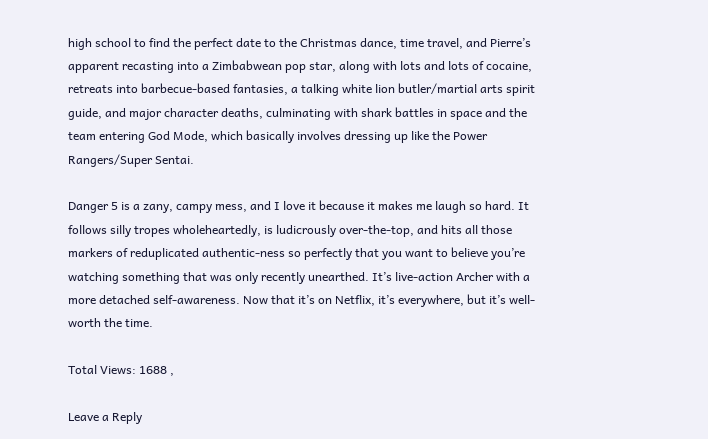high school to find the perfect date to the Christmas dance, time travel, and Pierre’s apparent recasting into a Zimbabwean pop star, along with lots and lots of cocaine, retreats into barbecue-based fantasies, a talking white lion butler/martial arts spirit guide, and major character deaths, culminating with shark battles in space and the team entering God Mode, which basically involves dressing up like the Power Rangers/Super Sentai.

Danger 5 is a zany, campy mess, and I love it because it makes me laugh so hard. It follows silly tropes wholeheartedly, is ludicrously over-the-top, and hits all those markers of reduplicated authentic-ness so perfectly that you want to believe you’re watching something that was only recently unearthed. It’s live-action Archer with a more detached self-awareness. Now that it’s on Netflix, it’s everywhere, but it’s well-worth the time.

Total Views: 1688 ,

Leave a Reply